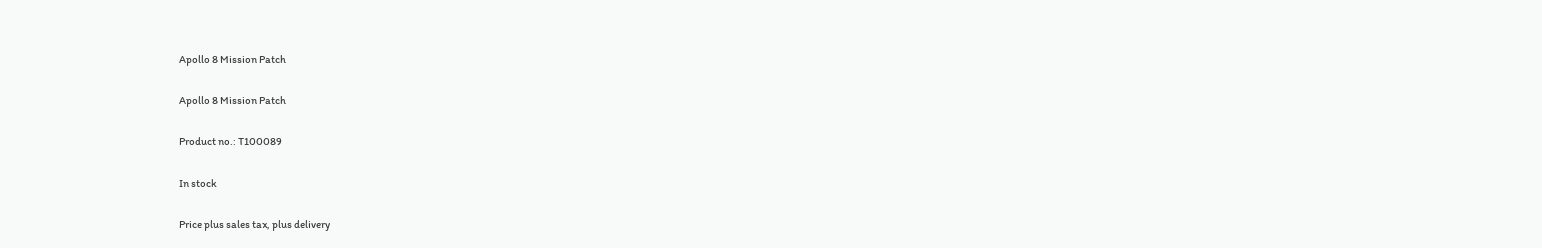Apollo 8 Mission Patch

Apollo 8 Mission Patch

Product no.: T100089

In stock

Price plus sales tax, plus delivery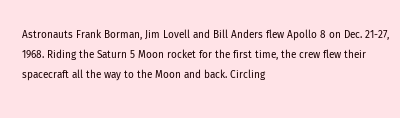Astronauts Frank Borman, Jim Lovell and Bill Anders flew Apollo 8 on Dec. 21-27, 1968. Riding the Saturn 5 Moon rocket for the first time, the crew flew their spacecraft all the way to the Moon and back. Circling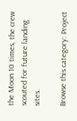the Moon 10 times, the crew scouted for future landing sites.

Browse this category: Project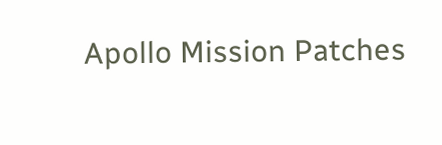Apollo Mission Patches